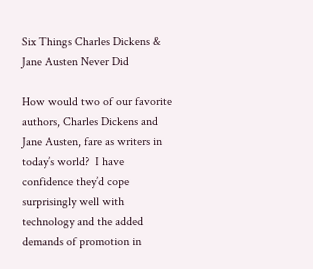Six Things Charles Dickens & Jane Austen Never Did

How would two of our favorite authors, Charles Dickens and Jane Austen, fare as writers in today’s world?  I have confidence they’d cope surprisingly well with technology and the added demands of promotion in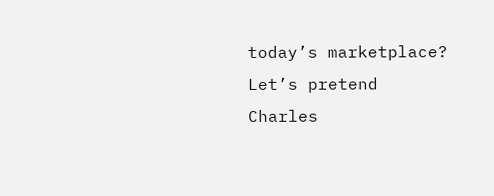today’s marketplace?  Let’s pretend Charles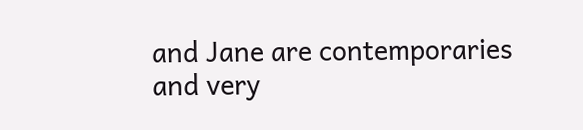and Jane are contemporaries and very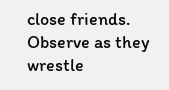close friends.  Observe as they wrestle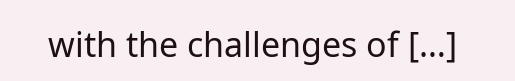with the challenges of […]